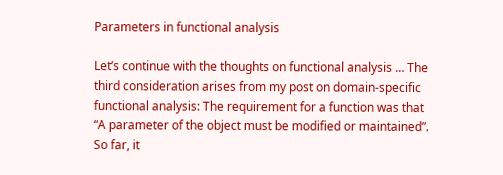Parameters in functional analysis

Let’s continue with the thoughts on functional analysis … The third consideration arises from my post on domain-specific functional analysis: The requirement for a function was that “A parameter of the object must be modified or maintained”. So far, it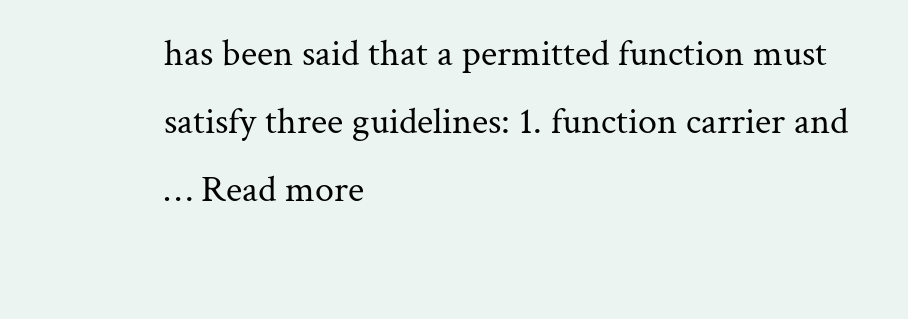has been said that a permitted function must satisfy three guidelines: 1. function carrier and … Read more